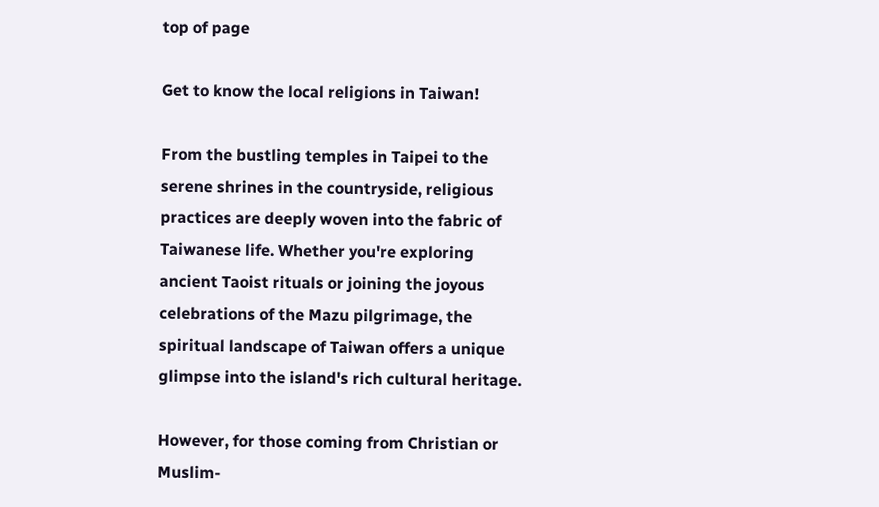top of page

Get to know the local religions in Taiwan!

From the bustling temples in Taipei to the serene shrines in the countryside, religious practices are deeply woven into the fabric of Taiwanese life. Whether you're exploring ancient Taoist rituals or joining the joyous celebrations of the Mazu pilgrimage, the spiritual landscape of Taiwan offers a unique glimpse into the island's rich cultural heritage.

However, for those coming from Christian or Muslim-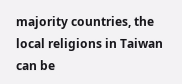majority countries, the local religions in Taiwan can be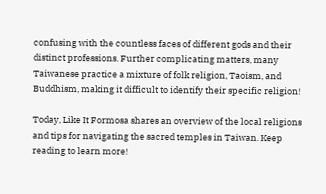confusing with the countless faces of different gods and their distinct professions. Further complicating matters, many Taiwanese practice a mixture of folk religion, Taoism, and Buddhism, making it difficult to identify their specific religion!

Today, Like It Formosa shares an overview of the local religions and tips for navigating the sacred temples in Taiwan. Keep reading to learn more!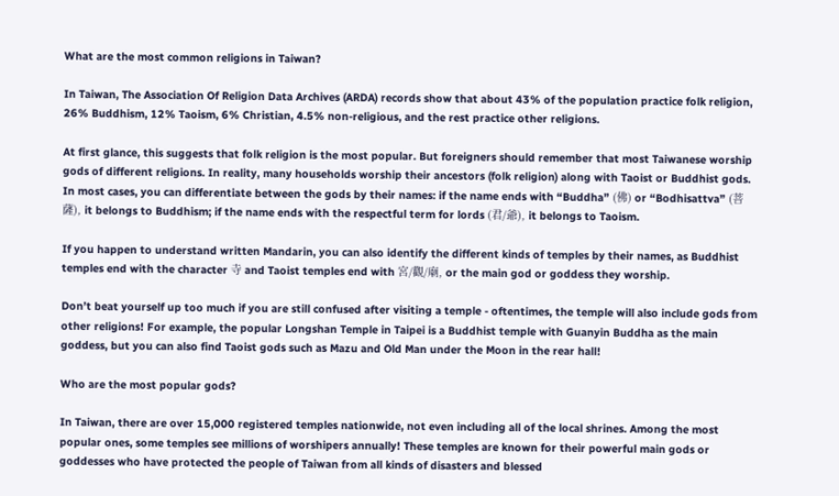What are the most common religions in Taiwan?

In Taiwan, The Association Of Religion Data Archives (ARDA) records show that about 43% of the population practice folk religion, 26% Buddhism, 12% Taoism, 6% Christian, 4.5% non-religious, and the rest practice other religions.

At first glance, this suggests that folk religion is the most popular. But foreigners should remember that most Taiwanese worship gods of different religions. In reality, many households worship their ancestors (folk religion) along with Taoist or Buddhist gods. In most cases, you can differentiate between the gods by their names: if the name ends with “Buddha” (佛) or “Bodhisattva” (菩薩), it belongs to Buddhism; if the name ends with the respectful term for lords (君/爺), it belongs to Taoism.

If you happen to understand written Mandarin, you can also identify the different kinds of temples by their names, as Buddhist temples end with the character 寺 and Taoist temples end with 宮/觀/廟, or the main god or goddess they worship.

Don’t beat yourself up too much if you are still confused after visiting a temple - oftentimes, the temple will also include gods from other religions! For example, the popular Longshan Temple in Taipei is a Buddhist temple with Guanyin Buddha as the main goddess, but you can also find Taoist gods such as Mazu and Old Man under the Moon in the rear hall!

Who are the most popular gods?

In Taiwan, there are over 15,000 registered temples nationwide, not even including all of the local shrines. Among the most popular ones, some temples see millions of worshipers annually! These temples are known for their powerful main gods or goddesses who have protected the people of Taiwan from all kinds of disasters and blessed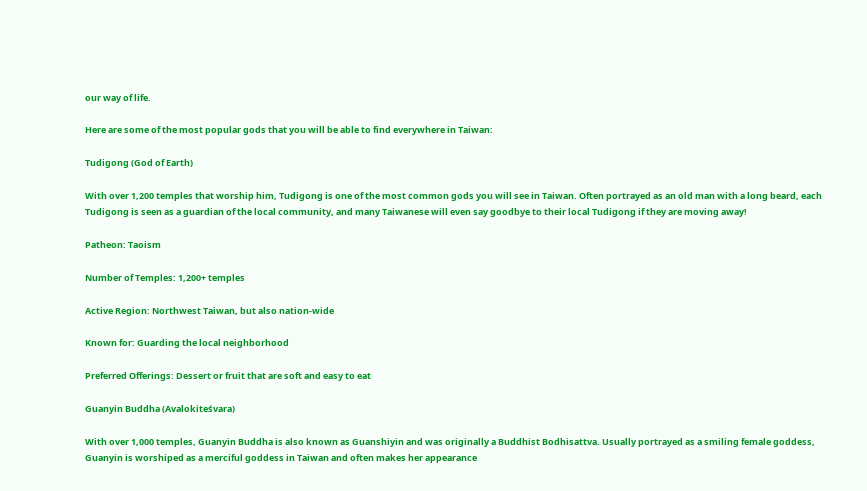our way of life.

Here are some of the most popular gods that you will be able to find everywhere in Taiwan:

Tudigong (God of Earth)

With over 1,200 temples that worship him, Tudigong is one of the most common gods you will see in Taiwan. Often portrayed as an old man with a long beard, each Tudigong is seen as a guardian of the local community, and many Taiwanese will even say goodbye to their local Tudigong if they are moving away!

Patheon: Taoism

Number of Temples: 1,200+ temples

Active Region: Northwest Taiwan, but also nation-wide

Known for: Guarding the local neighborhood

Preferred Offerings: Dessert or fruit that are soft and easy to eat

Guanyin Buddha (Avalokiteśvara)

With over 1,000 temples, Guanyin Buddha is also known as Guanshiyin and was originally a Buddhist Bodhisattva. Usually portrayed as a smiling female goddess, Guanyin is worshiped as a merciful goddess in Taiwan and often makes her appearance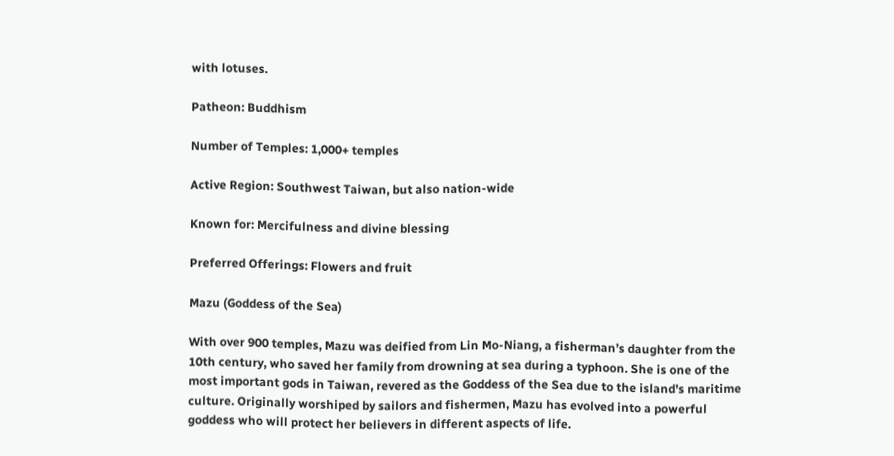with lotuses.

Patheon: Buddhism

Number of Temples: 1,000+ temples

Active Region: Southwest Taiwan, but also nation-wide

Known for: Mercifulness and divine blessing

Preferred Offerings: Flowers and fruit

Mazu (Goddess of the Sea)

With over 900 temples, Mazu was deified from Lin Mo-Niang, a fisherman’s daughter from the 10th century, who saved her family from drowning at sea during a typhoon. She is one of the most important gods in Taiwan, revered as the Goddess of the Sea due to the island's maritime culture. Originally worshiped by sailors and fishermen, Mazu has evolved into a powerful goddess who will protect her believers in different aspects of life.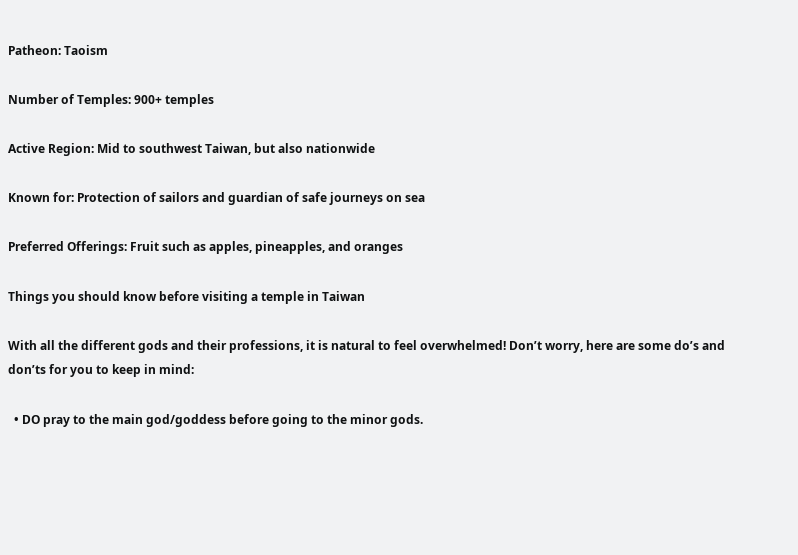Patheon: Taoism

Number of Temples: 900+ temples

Active Region: Mid to southwest Taiwan, but also nationwide

Known for: Protection of sailors and guardian of safe journeys on sea

Preferred Offerings: Fruit such as apples, pineapples, and oranges

Things you should know before visiting a temple in Taiwan

With all the different gods and their professions, it is natural to feel overwhelmed! Don’t worry, here are some do’s and don’ts for you to keep in mind:

  • DO pray to the main god/goddess before going to the minor gods.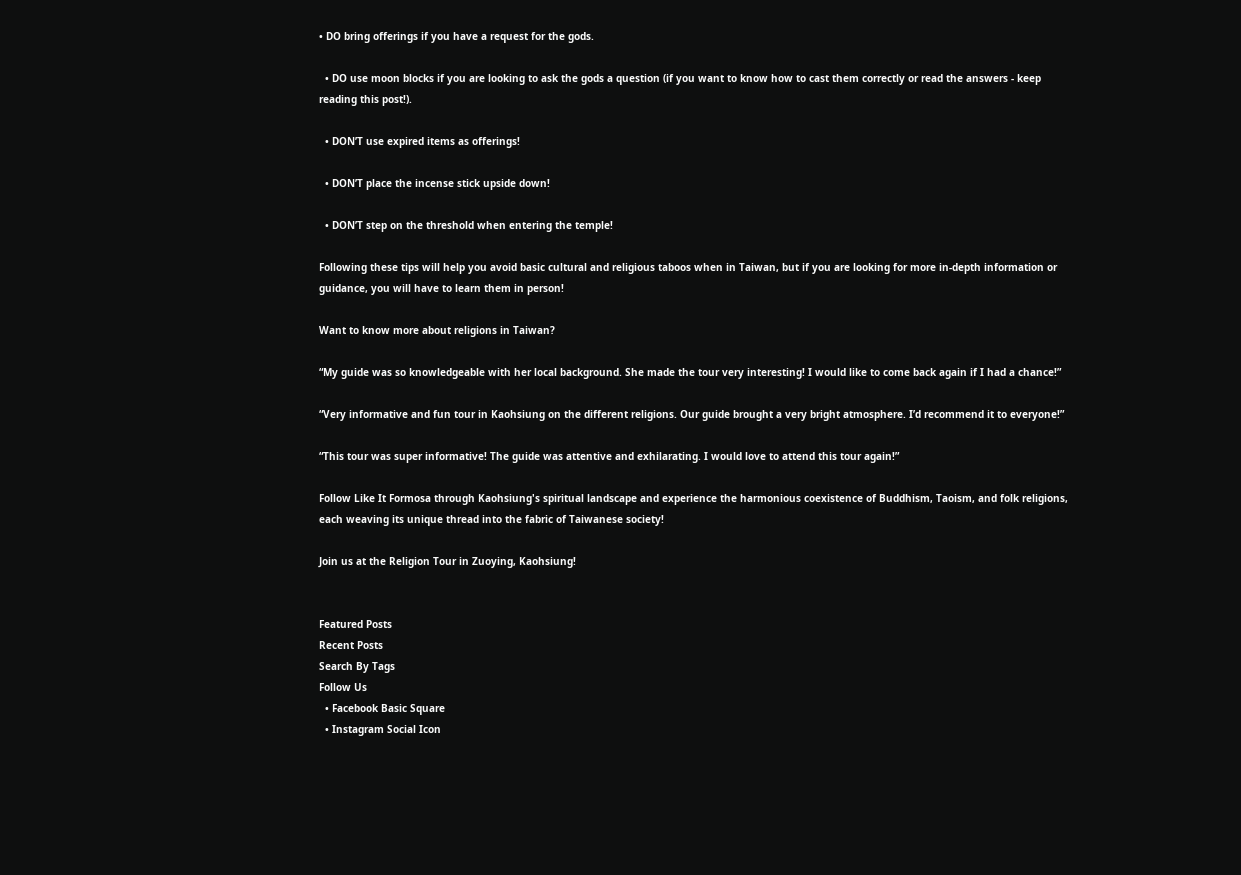• DO bring offerings if you have a request for the gods.

  • DO use moon blocks if you are looking to ask the gods a question (if you want to know how to cast them correctly or read the answers - keep reading this post!).

  • DON’T use expired items as offerings!

  • DON’T place the incense stick upside down!

  • DON’T step on the threshold when entering the temple!

Following these tips will help you avoid basic cultural and religious taboos when in Taiwan, but if you are looking for more in-depth information or guidance, you will have to learn them in person!

Want to know more about religions in Taiwan?

“My guide was so knowledgeable with her local background. She made the tour very interesting! I would like to come back again if I had a chance!”

“Very informative and fun tour in Kaohsiung on the different religions. Our guide brought a very bright atmosphere. I’d recommend it to everyone!”

“This tour was super informative! The guide was attentive and exhilarating. I would love to attend this tour again!”

Follow Like It Formosa through Kaohsiung's spiritual landscape and experience the harmonious coexistence of Buddhism, Taoism, and folk religions, each weaving its unique thread into the fabric of Taiwanese society!

Join us at the Religion Tour in Zuoying, Kaohsiung!


Featured Posts
Recent Posts
Search By Tags
Follow Us
  • Facebook Basic Square
  • Instagram Social Icon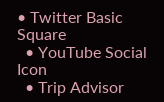• Twitter Basic Square
  • YouTube Social  Icon
  • Trip Advisor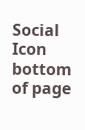Social Icon
bottom of page